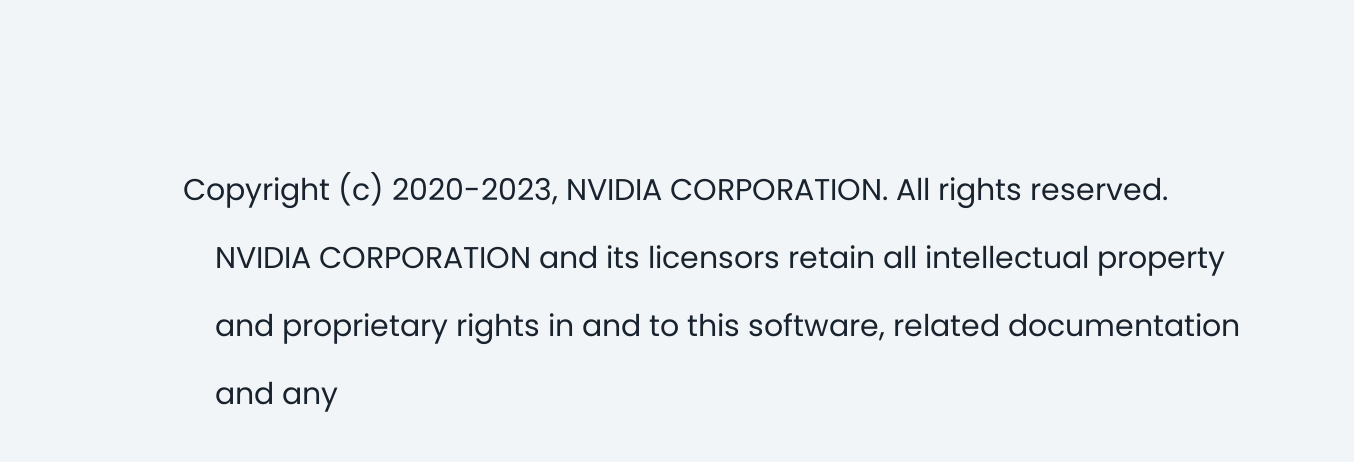Copyright (c) 2020-2023, NVIDIA CORPORATION. All rights reserved.
    NVIDIA CORPORATION and its licensors retain all intellectual property
    and proprietary rights in and to this software, related documentation
    and any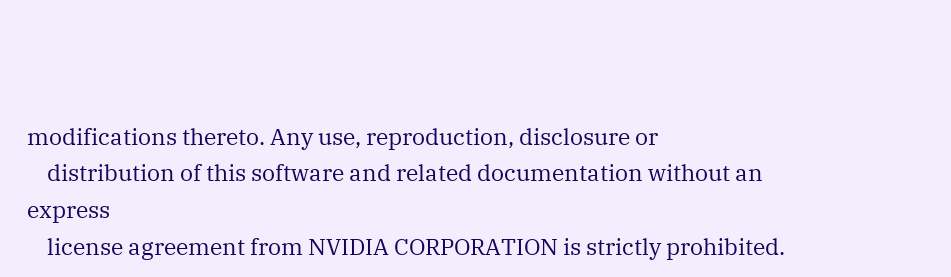modifications thereto. Any use, reproduction, disclosure or
    distribution of this software and related documentation without an express
    license agreement from NVIDIA CORPORATION is strictly prohibited.